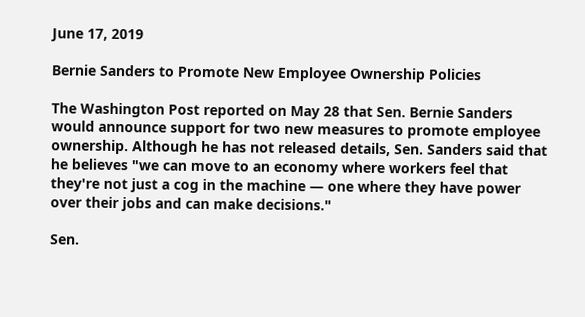June 17, 2019

Bernie Sanders to Promote New Employee Ownership Policies

The Washington Post reported on May 28 that Sen. Bernie Sanders would announce support for two new measures to promote employee ownership. Although he has not released details, Sen. Sanders said that he believes "we can move to an economy where workers feel that they're not just a cog in the machine — one where they have power over their jobs and can make decisions."

Sen.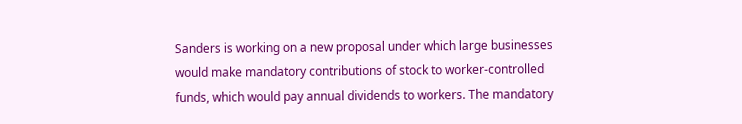Sanders is working on a new proposal under which large businesses would make mandatory contributions of stock to worker-controlled funds, which would pay annual dividends to workers. The mandatory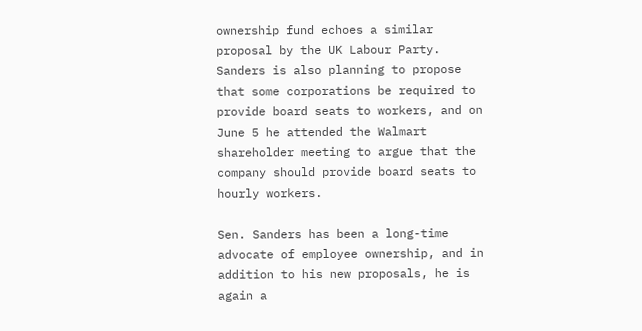ownership fund echoes a similar proposal by the UK Labour Party. Sanders is also planning to propose that some corporations be required to provide board seats to workers, and on June 5 he attended the Walmart shareholder meeting to argue that the company should provide board seats to hourly workers.

Sen. Sanders has been a long-time advocate of employee ownership, and in addition to his new proposals, he is again a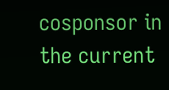cosponsor in the current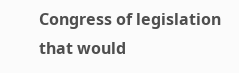Congress of legislation that would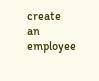create an employee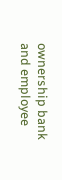ownership bank and employee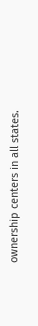ownership centers in all states.